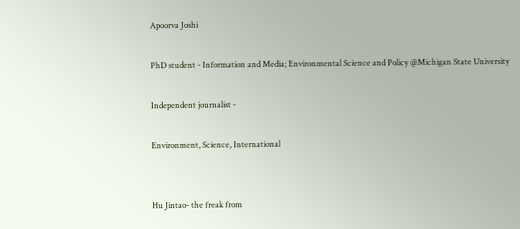Apoorva Joshi

PhD student - Information and Media; Environmental Science and Policy @Michigan State University

Independent journalist -

Environment, Science, International


Hu Jintao- the freak from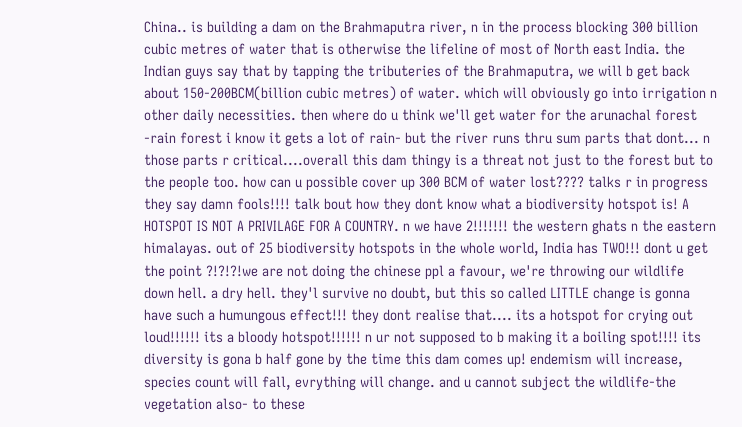China.. is building a dam on the Brahmaputra river, n in the process blocking 300 billion cubic metres of water that is otherwise the lifeline of most of North east India. the Indian guys say that by tapping the tributeries of the Brahmaputra, we will b get back about 150-200BCM(billion cubic metres) of water. which will obviously go into irrigation n other daily necessities. then where do u think we'll get water for the arunachal forest -rain forest i know it gets a lot of rain- but the river runs thru sum parts that dont... n those parts r critical....overall this dam thingy is a threat not just to the forest but to the people too. how can u possible cover up 300 BCM of water lost???? talks r in progress they say damn fools!!!! talk bout how they dont know what a biodiversity hotspot is! A HOTSPOT IS NOT A PRIVILAGE FOR A COUNTRY. n we have 2!!!!!!! the western ghats n the eastern himalayas. out of 25 biodiversity hotspots in the whole world, India has TWO!!! dont u get the point ?!?!?!we are not doing the chinese ppl a favour, we're throwing our wildlife down hell. a dry hell. they'l survive no doubt, but this so called LITTLE change is gonna have such a humungous effect!!! they dont realise that.... its a hotspot for crying out loud!!!!!! its a bloody hotspot!!!!!! n ur not supposed to b making it a boiling spot!!!! its diversity is gona b half gone by the time this dam comes up! endemism will increase, species count will fall, evrything will change. and u cannot subject the wildlife-the vegetation also- to these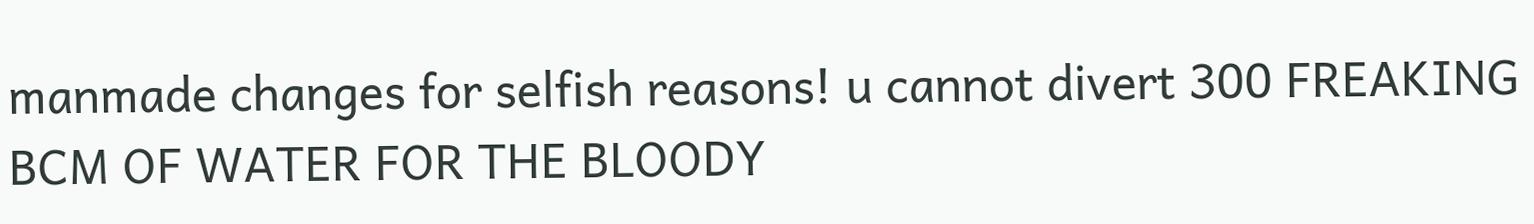manmade changes for selfish reasons! u cannot divert 300 FREAKING BCM OF WATER FOR THE BLOODY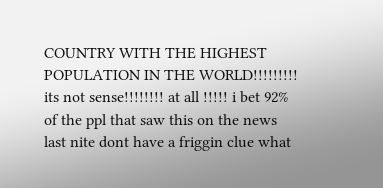COUNTRY WITH THE HIGHEST POPULATION IN THE WORLD!!!!!!!!! its not sense!!!!!!!! at all !!!!! i bet 92% of the ppl that saw this on the news last nite dont have a friggin clue what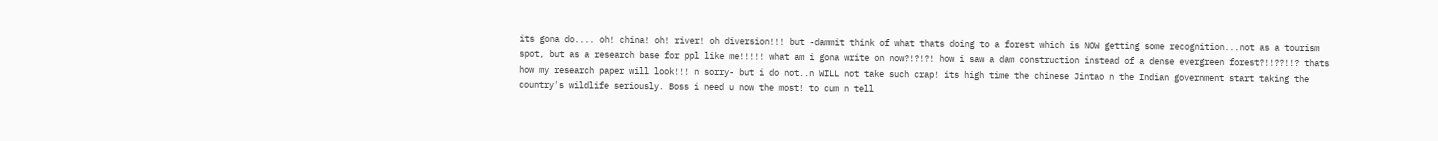its gona do.... oh! china! oh! river! oh diversion!!! but -dammit think of what thats doing to a forest which is NOW getting some recognition...not as a tourism spot, but as a research base for ppl like me!!!!! what am i gona write on now?!?!?! how i saw a dam construction instead of a dense evergreen forest?!!??!!? thats how my research paper will look!!! n sorry- but i do not..n WILL not take such crap! its high time the chinese Jintao n the Indian government start taking the country's wildlife seriously. Boss i need u now the most! to cum n tell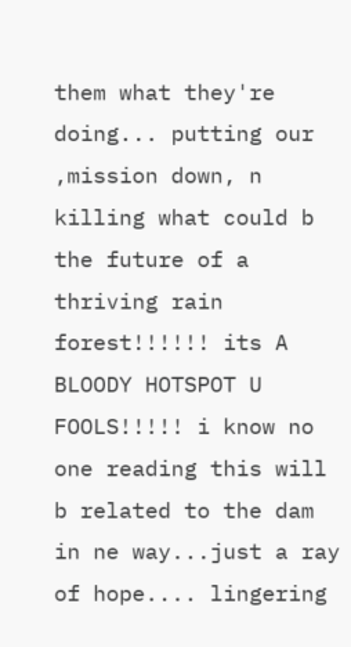them what they're doing... putting our ,mission down, n killing what could b the future of a thriving rain forest!!!!!! its A BLOODY HOTSPOT U FOOLS!!!!! i know no one reading this will b related to the dam in ne way...just a ray of hope.... lingering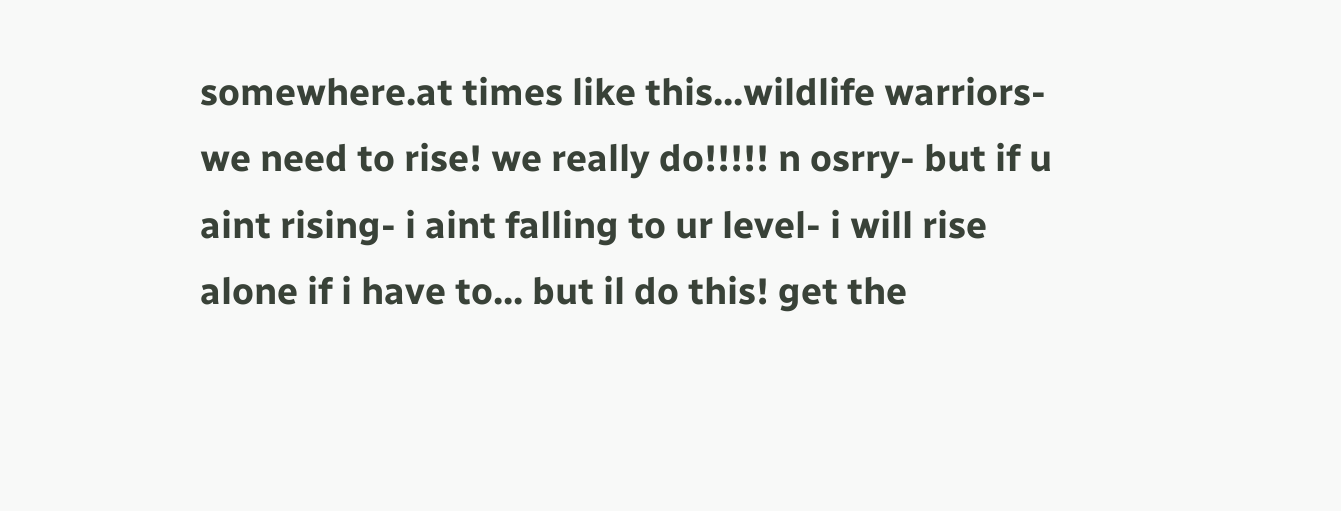somewhere.at times like this...wildlife warriors- we need to rise! we really do!!!!! n osrry- but if u aint rising- i aint falling to ur level- i will rise alone if i have to... but il do this! get the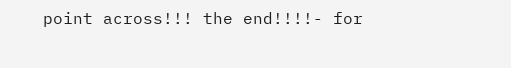point across!!! the end!!!!- for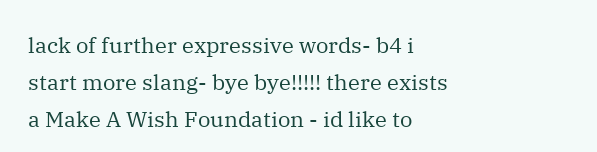lack of further expressive words- b4 i start more slang- bye bye!!!!! there exists a Make A Wish Foundation - id like to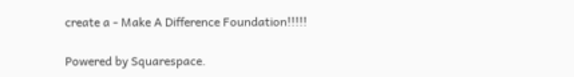create a - Make A Difference Foundation!!!!!

Powered by Squarespace.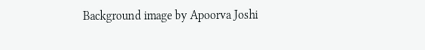Background image by Apoorva Joshi